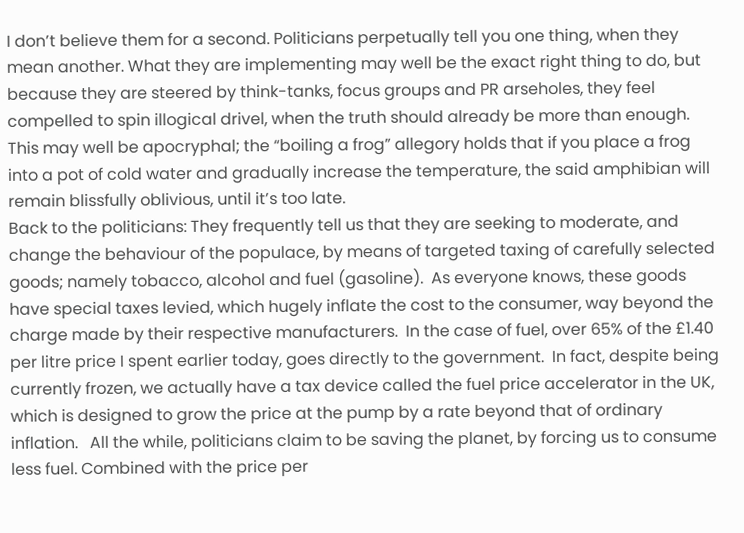I don’t believe them for a second. Politicians perpetually tell you one thing, when they mean another. What they are implementing may well be the exact right thing to do, but because they are steered by think-tanks, focus groups and PR arseholes, they feel compelled to spin illogical drivel, when the truth should already be more than enough.
This may well be apocryphal; the “boiling a frog” allegory holds that if you place a frog into a pot of cold water and gradually increase the temperature, the said amphibian will remain blissfully oblivious, until it’s too late.
Back to the politicians: They frequently tell us that they are seeking to moderate, and change the behaviour of the populace, by means of targeted taxing of carefully selected goods; namely tobacco, alcohol and fuel (gasoline).  As everyone knows, these goods have special taxes levied, which hugely inflate the cost to the consumer, way beyond the charge made by their respective manufacturers.  In the case of fuel, over 65% of the £1.40 per litre price I spent earlier today, goes directly to the government.  In fact, despite being currently frozen, we actually have a tax device called the fuel price accelerator in the UK, which is designed to grow the price at the pump by a rate beyond that of ordinary inflation.   All the while, politicians claim to be saving the planet, by forcing us to consume less fuel. Combined with the price per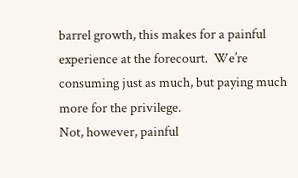barrel growth, this makes for a painful experience at the forecourt.  We’re consuming just as much, but paying much more for the privilege.
Not, however, painful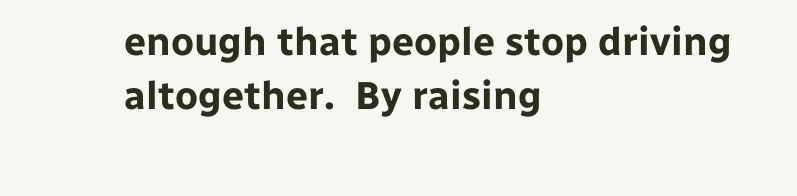enough that people stop driving altogether.  By raising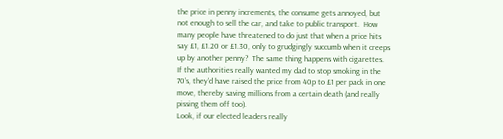the price in penny increments, the consume gets annoyed, but not enough to sell the car, and take to public transport.  How many people have threatened to do just that when a price hits say £1, £1.20 or £1.30, only to grudgingly succumb when it creeps up by another penny?  The same thing happens with cigarettes.  If the authorities really wanted my dad to stop smoking in the 70’s, they’d have raised the price from 40p to £1 per pack in one move, thereby saving millions from a certain death (and really pissing them off too).
Look, if our elected leaders really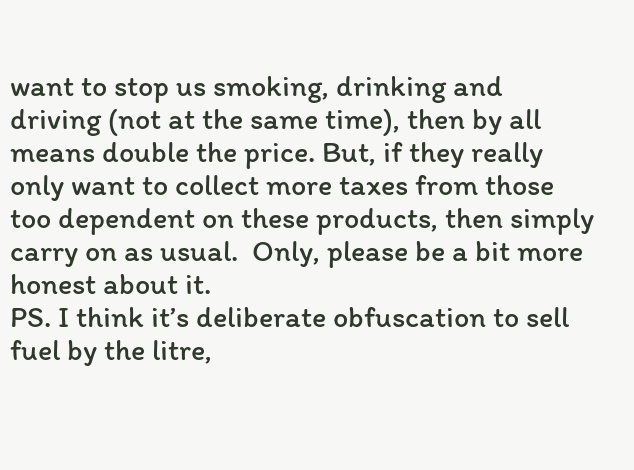want to stop us smoking, drinking and driving (not at the same time), then by all means double the price. But, if they really only want to collect more taxes from those too dependent on these products, then simply carry on as usual.  Only, please be a bit more honest about it.
PS. I think it’s deliberate obfuscation to sell fuel by the litre,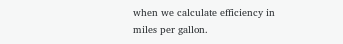when we calculate efficiency in miles per gallon.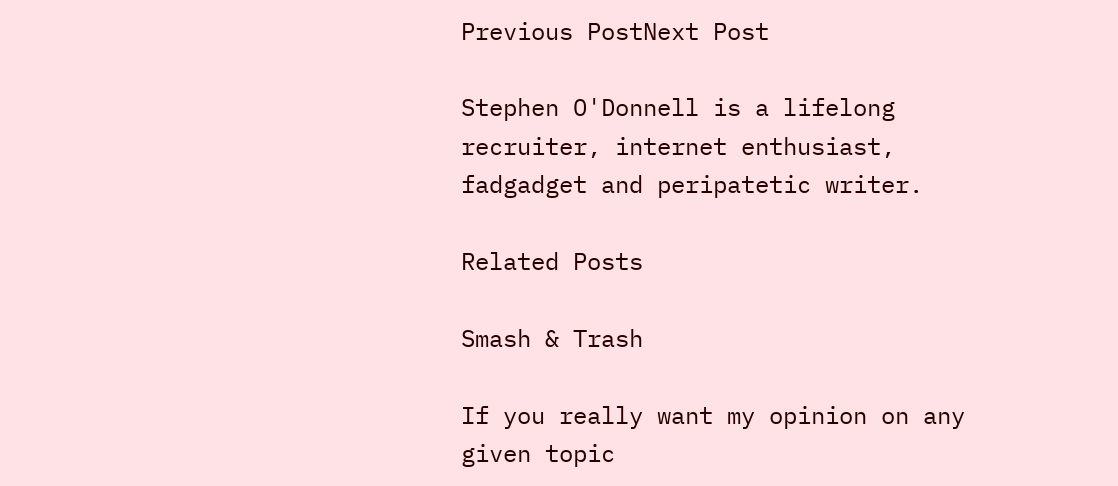Previous PostNext Post

Stephen O'Donnell is a lifelong recruiter, internet enthusiast, fadgadget and peripatetic writer.

Related Posts

Smash & Trash

If you really want my opinion on any given topic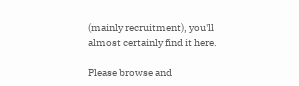(mainly recruitment), you'll almost certainly find it here.

Please browse and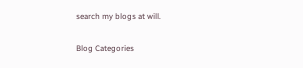search my blogs at will.

Blog Categories